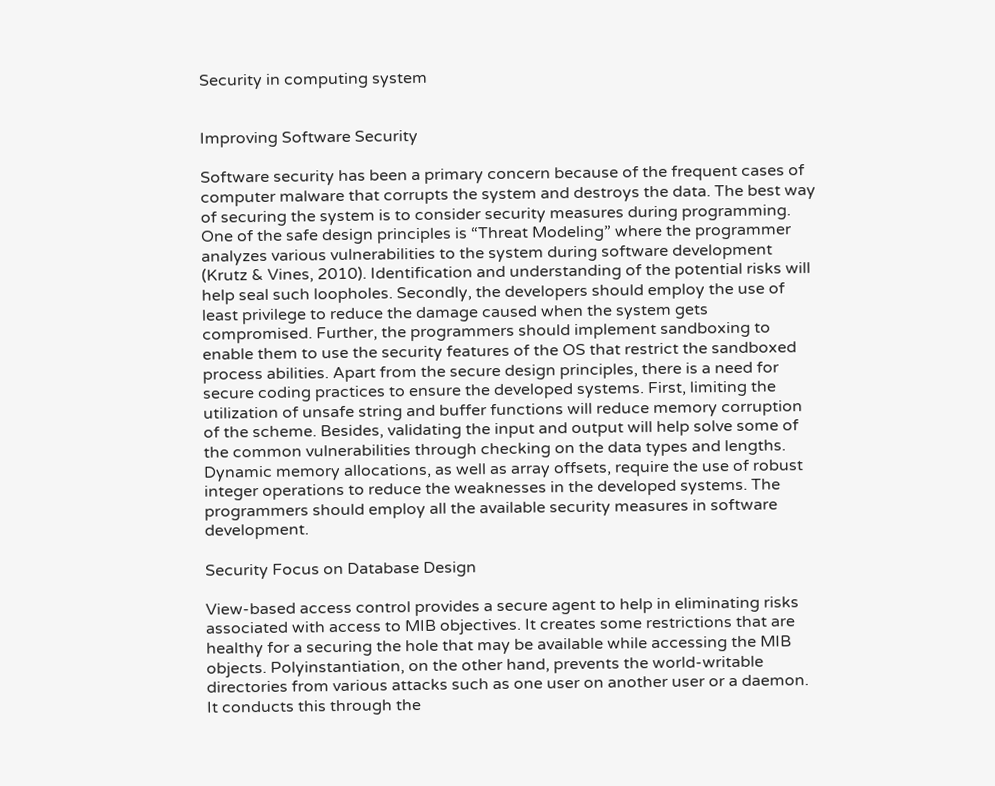Security in computing system


Improving Software Security

Software security has been a primary concern because of the frequent cases of computer malware that corrupts the system and destroys the data. The best way of securing the system is to consider security measures during programming. One of the safe design principles is “Threat Modeling” where the programmer analyzes various vulnerabilities to the system during software development (Krutz & Vines, 2010). Identification and understanding of the potential risks will help seal such loopholes. Secondly, the developers should employ the use of least privilege to reduce the damage caused when the system gets compromised. Further, the programmers should implement sandboxing to enable them to use the security features of the OS that restrict the sandboxed process abilities. Apart from the secure design principles, there is a need for secure coding practices to ensure the developed systems. First, limiting the utilization of unsafe string and buffer functions will reduce memory corruption of the scheme. Besides, validating the input and output will help solve some of the common vulnerabilities through checking on the data types and lengths. Dynamic memory allocations, as well as array offsets, require the use of robust integer operations to reduce the weaknesses in the developed systems. The programmers should employ all the available security measures in software development.

Security Focus on Database Design

View-based access control provides a secure agent to help in eliminating risks associated with access to MIB objectives. It creates some restrictions that are healthy for a securing the hole that may be available while accessing the MIB objects. Polyinstantiation, on the other hand, prevents the world-writable directories from various attacks such as one user on another user or a daemon.  It conducts this through the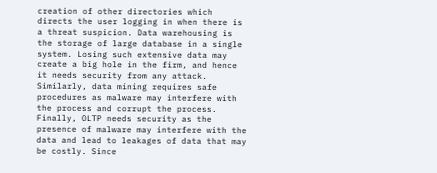creation of other directories which directs the user logging in when there is a threat suspicion. Data warehousing is the storage of large database in a single system. Losing such extensive data may create a big hole in the firm, and hence it needs security from any attack. Similarly, data mining requires safe procedures as malware may interfere with the process and corrupt the process. Finally, OLTP needs security as the presence of malware may interfere with the data and lead to leakages of data that may be costly. Since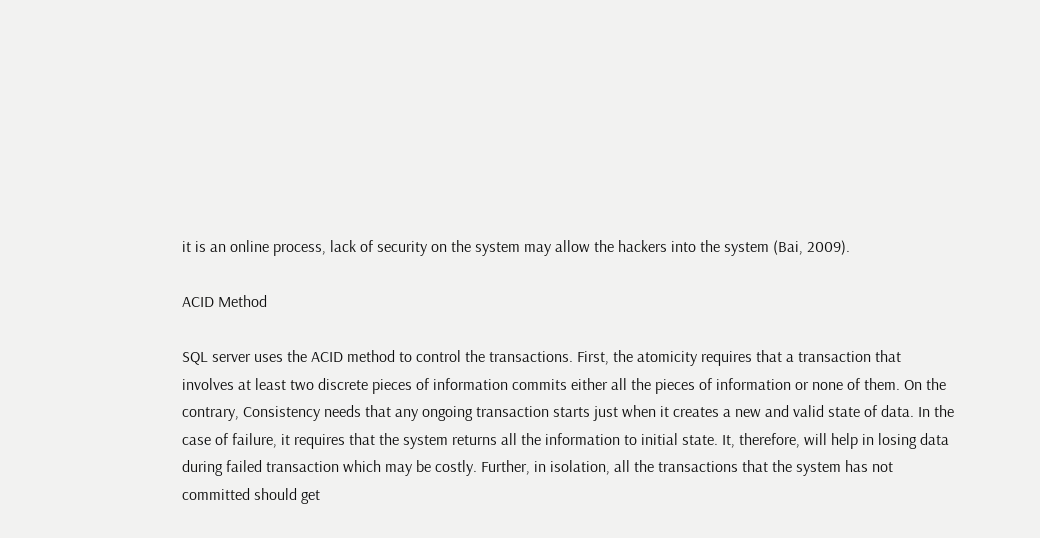it is an online process, lack of security on the system may allow the hackers into the system (Bai, 2009).

ACID Method

SQL server uses the ACID method to control the transactions. First, the atomicity requires that a transaction that involves at least two discrete pieces of information commits either all the pieces of information or none of them. On the contrary, Consistency needs that any ongoing transaction starts just when it creates a new and valid state of data. In the case of failure, it requires that the system returns all the information to initial state. It, therefore, will help in losing data during failed transaction which may be costly. Further, in isolation, all the transactions that the system has not committed should get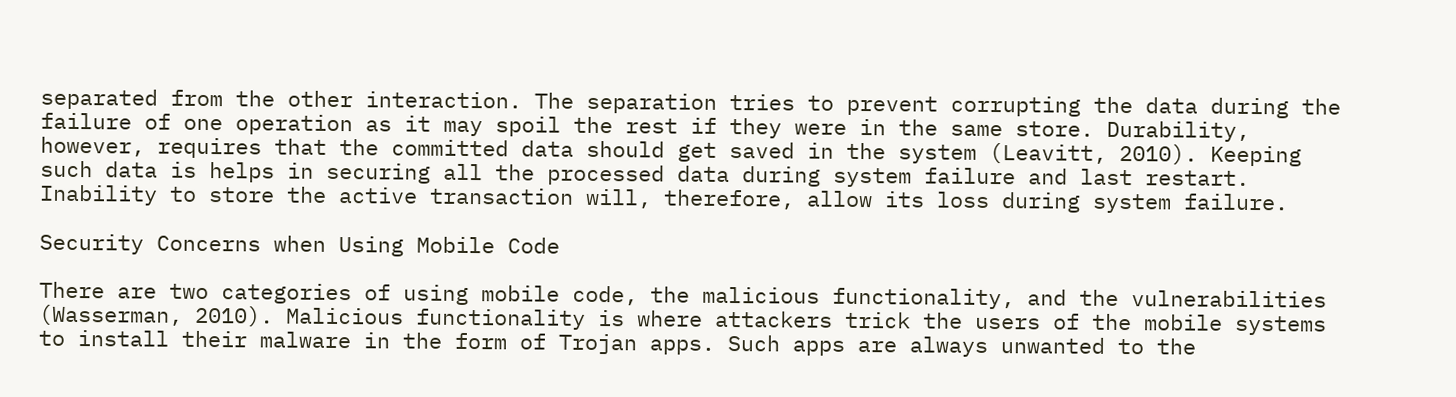separated from the other interaction. The separation tries to prevent corrupting the data during the failure of one operation as it may spoil the rest if they were in the same store. Durability, however, requires that the committed data should get saved in the system (Leavitt, 2010). Keeping such data is helps in securing all the processed data during system failure and last restart. Inability to store the active transaction will, therefore, allow its loss during system failure.

Security Concerns when Using Mobile Code

There are two categories of using mobile code, the malicious functionality, and the vulnerabilities (Wasserman, 2010). Malicious functionality is where attackers trick the users of the mobile systems to install their malware in the form of Trojan apps. Such apps are always unwanted to the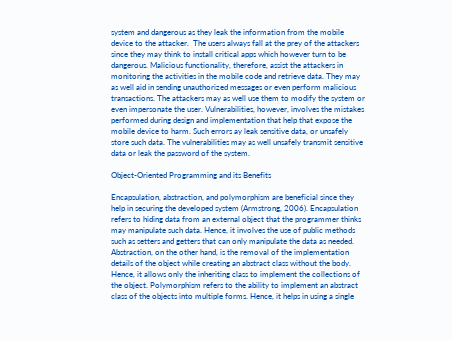system and dangerous as they leak the information from the mobile device to the attacker.  The users always fall at the prey of the attackers since they may think to install critical apps which however turn to be dangerous. Malicious functionality, therefore, assist the attackers in monitoring the activities in the mobile code and retrieve data. They may as well aid in sending unauthorized messages or even perform malicious transactions. The attackers may as well use them to modify the system or even impersonate the user. Vulnerabilities, however, involves the mistakes performed during design and implementation that help that expose the mobile device to harm. Such errors ay leak sensitive data, or unsafely store such data. The vulnerabilities may as well unsafely transmit sensitive data or leak the password of the system.

Object-Oriented Programming and its Benefits

Encapsulation, abstraction, and polymorphism are beneficial since they help in securing the developed system (Armstrong, 2006). Encapsulation refers to hiding data from an external object that the programmer thinks may manipulate such data. Hence, it involves the use of public methods such as setters and getters that can only manipulate the data as needed. Abstraction, on the other hand, is the removal of the implementation details of the object while creating an abstract class without the body. Hence, it allows only the inheriting class to implement the collections of the object. Polymorphism refers to the ability to implement an abstract class of the objects into multiple forms. Hence, it helps in using a single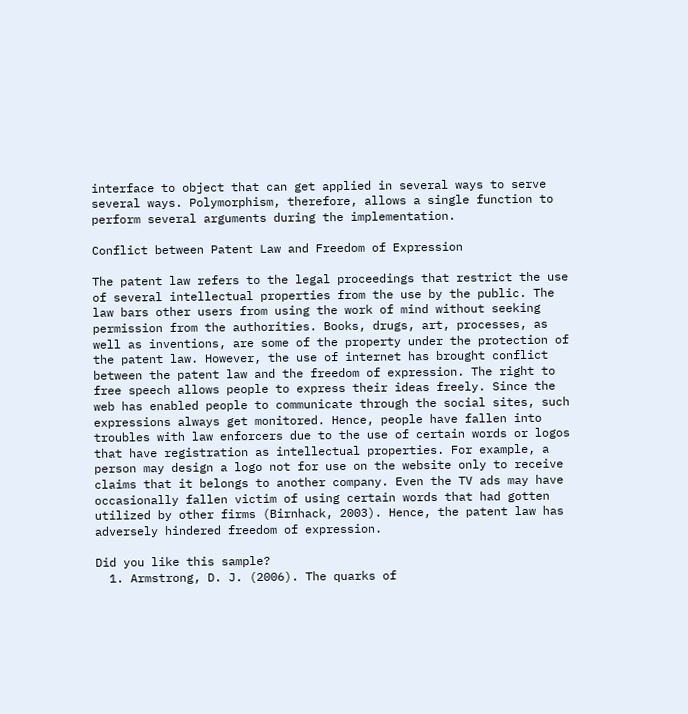interface to object that can get applied in several ways to serve several ways. Polymorphism, therefore, allows a single function to perform several arguments during the implementation.

Conflict between Patent Law and Freedom of Expression

The patent law refers to the legal proceedings that restrict the use of several intellectual properties from the use by the public. The law bars other users from using the work of mind without seeking permission from the authorities. Books, drugs, art, processes, as well as inventions, are some of the property under the protection of the patent law. However, the use of internet has brought conflict between the patent law and the freedom of expression. The right to free speech allows people to express their ideas freely. Since the web has enabled people to communicate through the social sites, such expressions always get monitored. Hence, people have fallen into troubles with law enforcers due to the use of certain words or logos that have registration as intellectual properties. For example, a person may design a logo not for use on the website only to receive claims that it belongs to another company. Even the TV ads may have occasionally fallen victim of using certain words that had gotten utilized by other firms (Birnhack, 2003). Hence, the patent law has adversely hindered freedom of expression.

Did you like this sample?
  1. Armstrong, D. J. (2006). The quarks of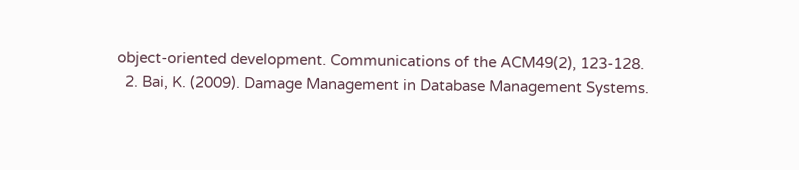object-oriented development. Communications of the ACM49(2), 123-128.
  2. Bai, K. (2009). Damage Management in Database Management Systems.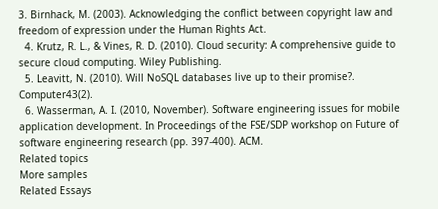3. Birnhack, M. (2003). Acknowledging the conflict between copyright law and freedom of expression under the Human Rights Act.
  4. Krutz, R. L., & Vines, R. D. (2010). Cloud security: A comprehensive guide to secure cloud computing. Wiley Publishing.
  5. Leavitt, N. (2010). Will NoSQL databases live up to their promise?. Computer43(2).
  6. Wasserman, A. I. (2010, November). Software engineering issues for mobile application development. In Proceedings of the FSE/SDP workshop on Future of software engineering research (pp. 397-400). ACM.
Related topics
More samples
Related Essays